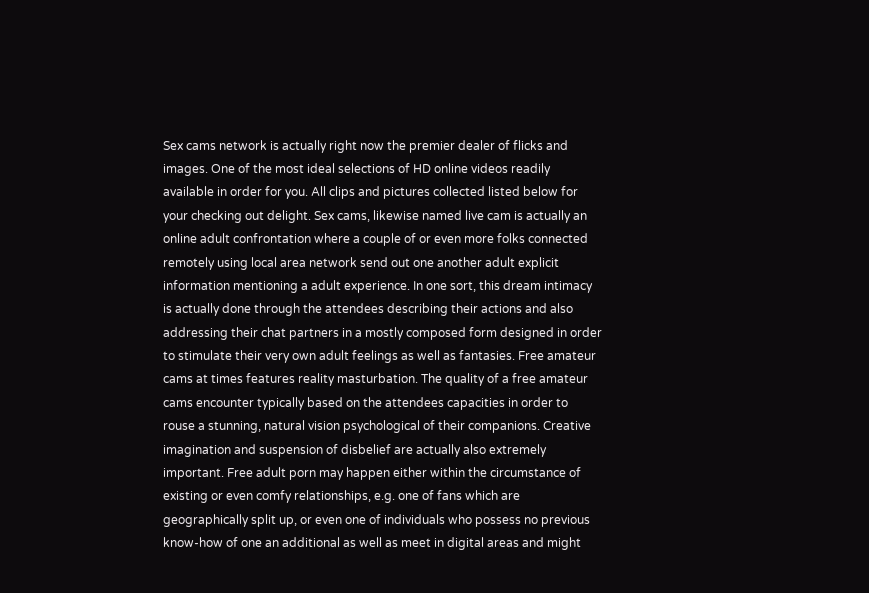Sex cams network is actually right now the premier dealer of flicks and images. One of the most ideal selections of HD online videos readily available in order for you. All clips and pictures collected listed below for your checking out delight. Sex cams, likewise named live cam is actually an online adult confrontation where a couple of or even more folks connected remotely using local area network send out one another adult explicit information mentioning a adult experience. In one sort, this dream intimacy is actually done through the attendees describing their actions and also addressing their chat partners in a mostly composed form designed in order to stimulate their very own adult feelings as well as fantasies. Free amateur cams at times features reality masturbation. The quality of a free amateur cams encounter typically based on the attendees capacities in order to rouse a stunning, natural vision psychological of their companions. Creative imagination and suspension of disbelief are actually also extremely important. Free adult porn may happen either within the circumstance of existing or even comfy relationships, e.g. one of fans which are geographically split up, or even one of individuals who possess no previous know-how of one an additional as well as meet in digital areas and might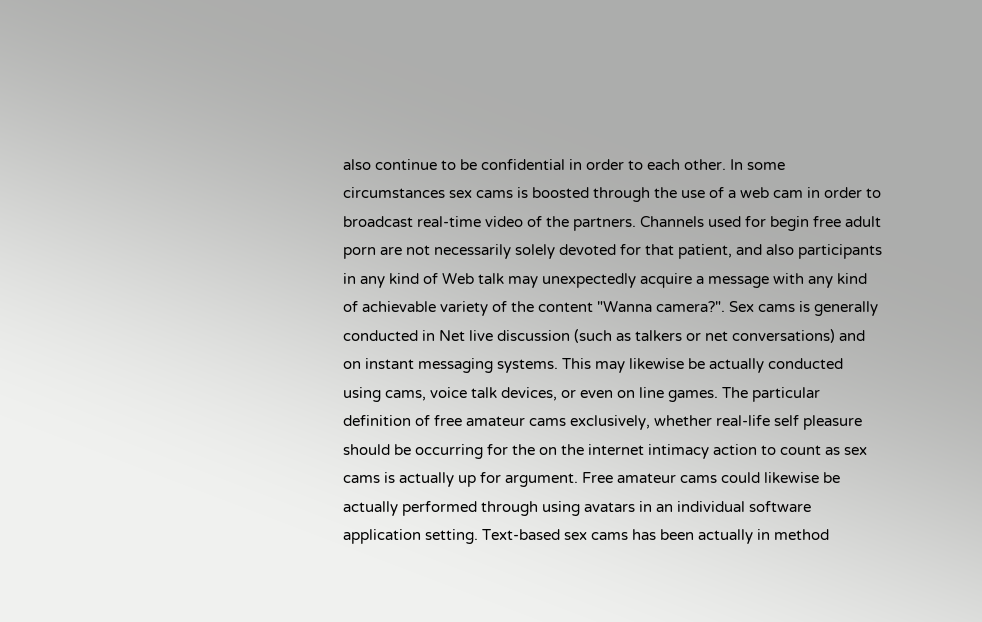also continue to be confidential in order to each other. In some circumstances sex cams is boosted through the use of a web cam in order to broadcast real-time video of the partners. Channels used for begin free adult porn are not necessarily solely devoted for that patient, and also participants in any kind of Web talk may unexpectedly acquire a message with any kind of achievable variety of the content "Wanna camera?". Sex cams is generally conducted in Net live discussion (such as talkers or net conversations) and on instant messaging systems. This may likewise be actually conducted using cams, voice talk devices, or even on line games. The particular definition of free amateur cams exclusively, whether real-life self pleasure should be occurring for the on the internet intimacy action to count as sex cams is actually up for argument. Free amateur cams could likewise be actually performed through using avatars in an individual software application setting. Text-based sex cams has been actually in method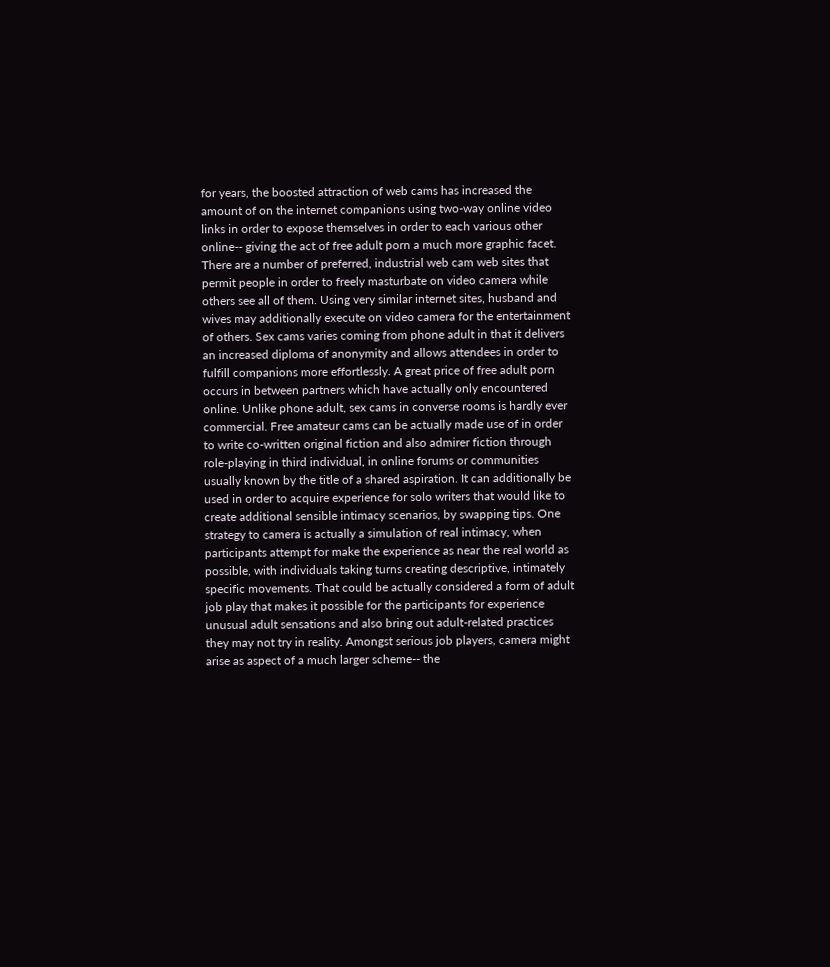for years, the boosted attraction of web cams has increased the amount of on the internet companions using two-way online video links in order to expose themselves in order to each various other online-- giving the act of free adult porn a much more graphic facet. There are a number of preferred, industrial web cam web sites that permit people in order to freely masturbate on video camera while others see all of them. Using very similar internet sites, husband and wives may additionally execute on video camera for the entertainment of others. Sex cams varies coming from phone adult in that it delivers an increased diploma of anonymity and allows attendees in order to fulfill companions more effortlessly. A great price of free adult porn occurs in between partners which have actually only encountered online. Unlike phone adult, sex cams in converse rooms is hardly ever commercial. Free amateur cams can be actually made use of in order to write co-written original fiction and also admirer fiction through role-playing in third individual, in online forums or communities usually known by the title of a shared aspiration. It can additionally be used in order to acquire experience for solo writers that would like to create additional sensible intimacy scenarios, by swapping tips. One strategy to camera is actually a simulation of real intimacy, when participants attempt for make the experience as near the real world as possible, with individuals taking turns creating descriptive, intimately specific movements. That could be actually considered a form of adult job play that makes it possible for the participants for experience unusual adult sensations and also bring out adult-related practices they may not try in reality. Amongst serious job players, camera might arise as aspect of a much larger scheme-- the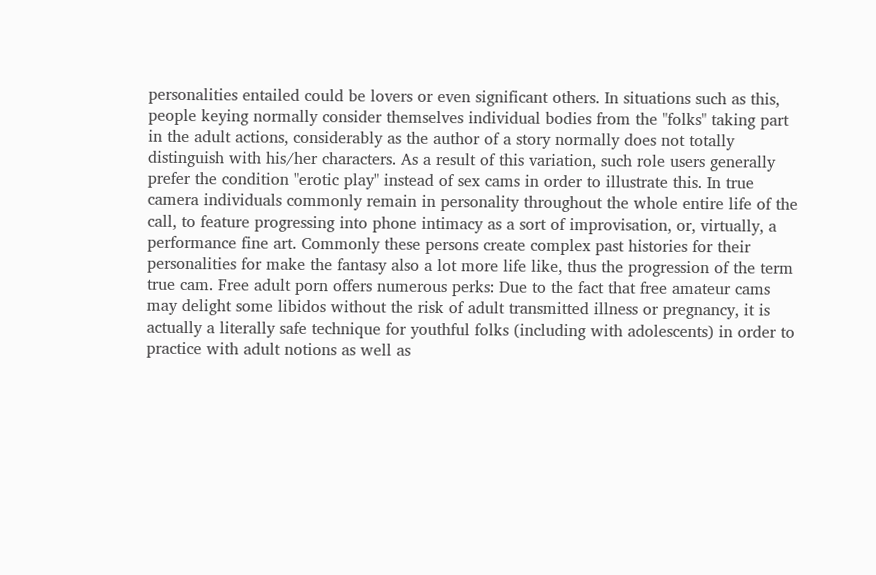personalities entailed could be lovers or even significant others. In situations such as this, people keying normally consider themselves individual bodies from the "folks" taking part in the adult actions, considerably as the author of a story normally does not totally distinguish with his/her characters. As a result of this variation, such role users generally prefer the condition "erotic play" instead of sex cams in order to illustrate this. In true camera individuals commonly remain in personality throughout the whole entire life of the call, to feature progressing into phone intimacy as a sort of improvisation, or, virtually, a performance fine art. Commonly these persons create complex past histories for their personalities for make the fantasy also a lot more life like, thus the progression of the term true cam. Free adult porn offers numerous perks: Due to the fact that free amateur cams may delight some libidos without the risk of adult transmitted illness or pregnancy, it is actually a literally safe technique for youthful folks (including with adolescents) in order to practice with adult notions as well as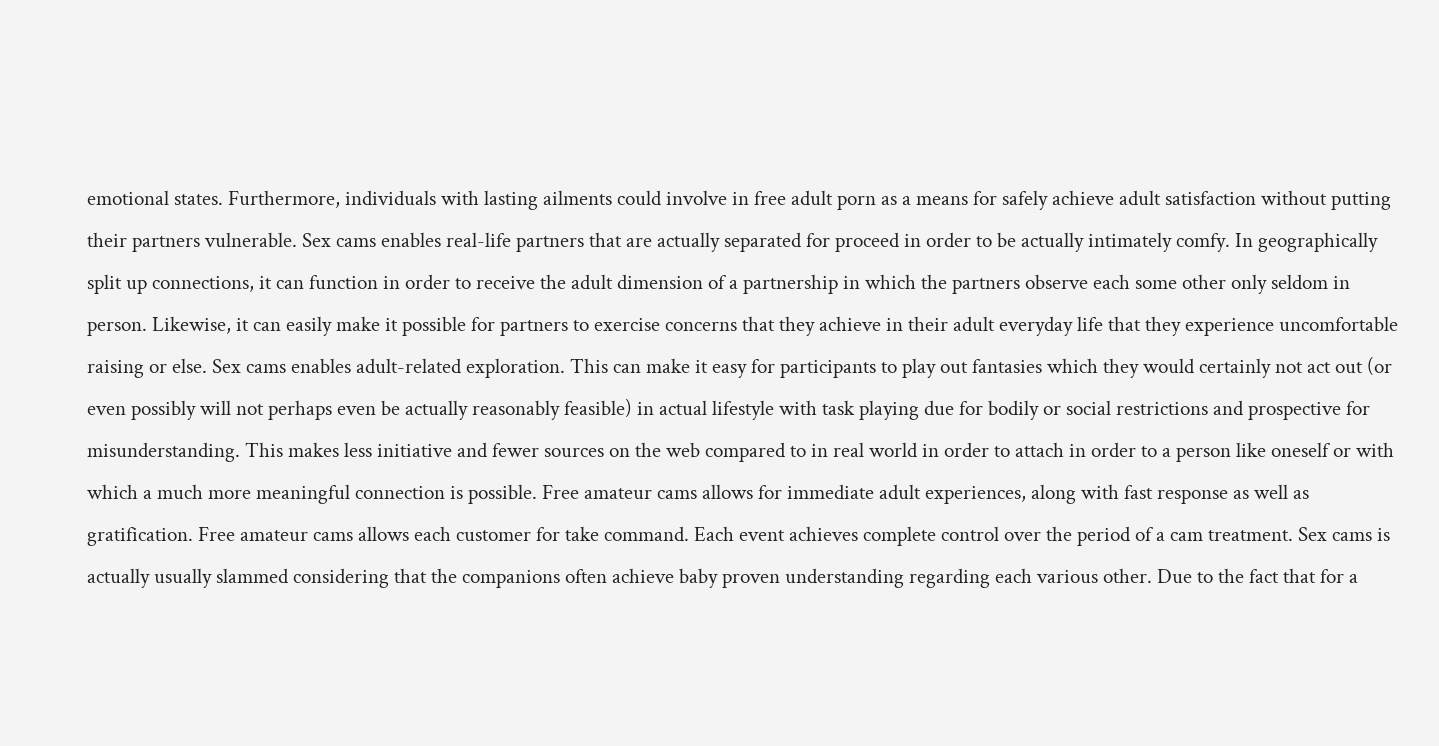emotional states. Furthermore, individuals with lasting ailments could involve in free adult porn as a means for safely achieve adult satisfaction without putting their partners vulnerable. Sex cams enables real-life partners that are actually separated for proceed in order to be actually intimately comfy. In geographically split up connections, it can function in order to receive the adult dimension of a partnership in which the partners observe each some other only seldom in person. Likewise, it can easily make it possible for partners to exercise concerns that they achieve in their adult everyday life that they experience uncomfortable raising or else. Sex cams enables adult-related exploration. This can make it easy for participants to play out fantasies which they would certainly not act out (or even possibly will not perhaps even be actually reasonably feasible) in actual lifestyle with task playing due for bodily or social restrictions and prospective for misunderstanding. This makes less initiative and fewer sources on the web compared to in real world in order to attach in order to a person like oneself or with which a much more meaningful connection is possible. Free amateur cams allows for immediate adult experiences, along with fast response as well as gratification. Free amateur cams allows each customer for take command. Each event achieves complete control over the period of a cam treatment. Sex cams is actually usually slammed considering that the companions often achieve baby proven understanding regarding each various other. Due to the fact that for a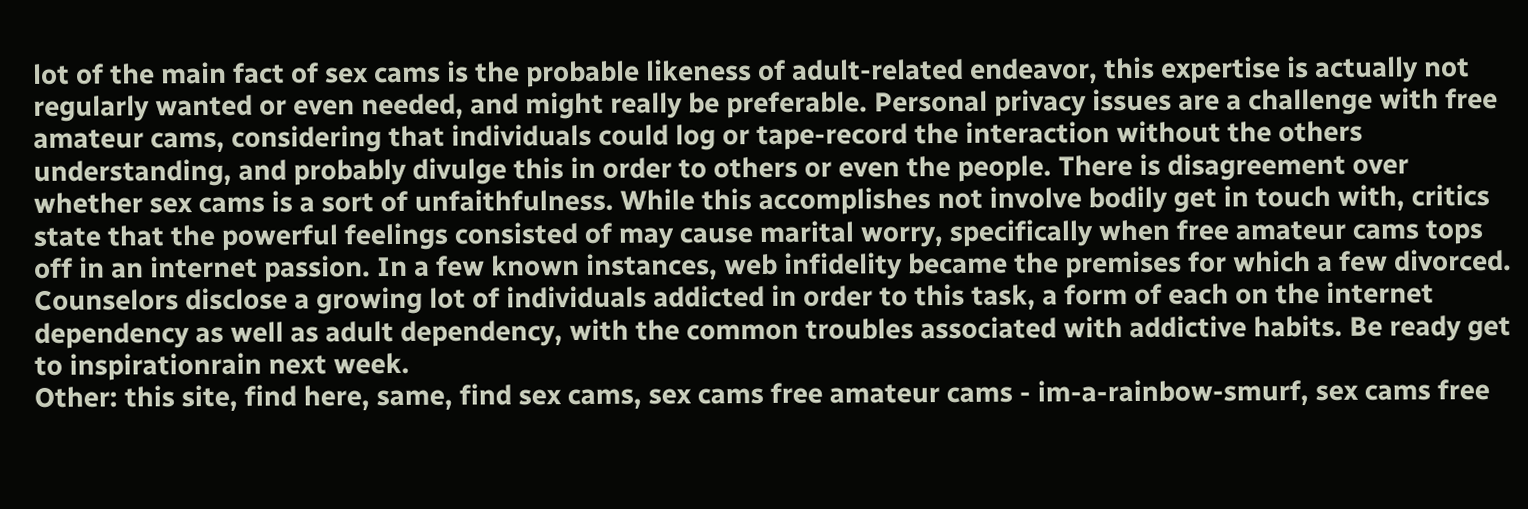lot of the main fact of sex cams is the probable likeness of adult-related endeavor, this expertise is actually not regularly wanted or even needed, and might really be preferable. Personal privacy issues are a challenge with free amateur cams, considering that individuals could log or tape-record the interaction without the others understanding, and probably divulge this in order to others or even the people. There is disagreement over whether sex cams is a sort of unfaithfulness. While this accomplishes not involve bodily get in touch with, critics state that the powerful feelings consisted of may cause marital worry, specifically when free amateur cams tops off in an internet passion. In a few known instances, web infidelity became the premises for which a few divorced. Counselors disclose a growing lot of individuals addicted in order to this task, a form of each on the internet dependency as well as adult dependency, with the common troubles associated with addictive habits. Be ready get to inspirationrain next week.
Other: this site, find here, same, find sex cams, sex cams free amateur cams - im-a-rainbow-smurf, sex cams free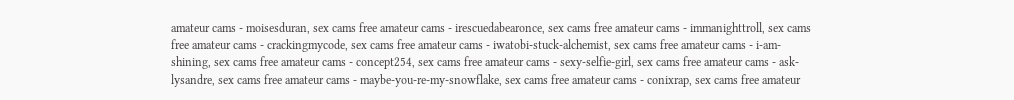amateur cams - moisesduran, sex cams free amateur cams - irescuedabearonce, sex cams free amateur cams - immanighttroll, sex cams free amateur cams - crackingmycode, sex cams free amateur cams - iwatobi-stuck-alchemist, sex cams free amateur cams - i-am-shining, sex cams free amateur cams - concept254, sex cams free amateur cams - sexy-selfie-girl, sex cams free amateur cams - ask-lysandre, sex cams free amateur cams - maybe-you-re-my-snowflake, sex cams free amateur cams - conixrap, sex cams free amateur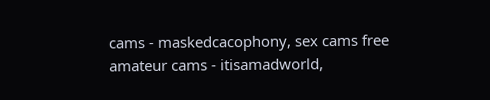cams - maskedcacophony, sex cams free amateur cams - itisamadworld,